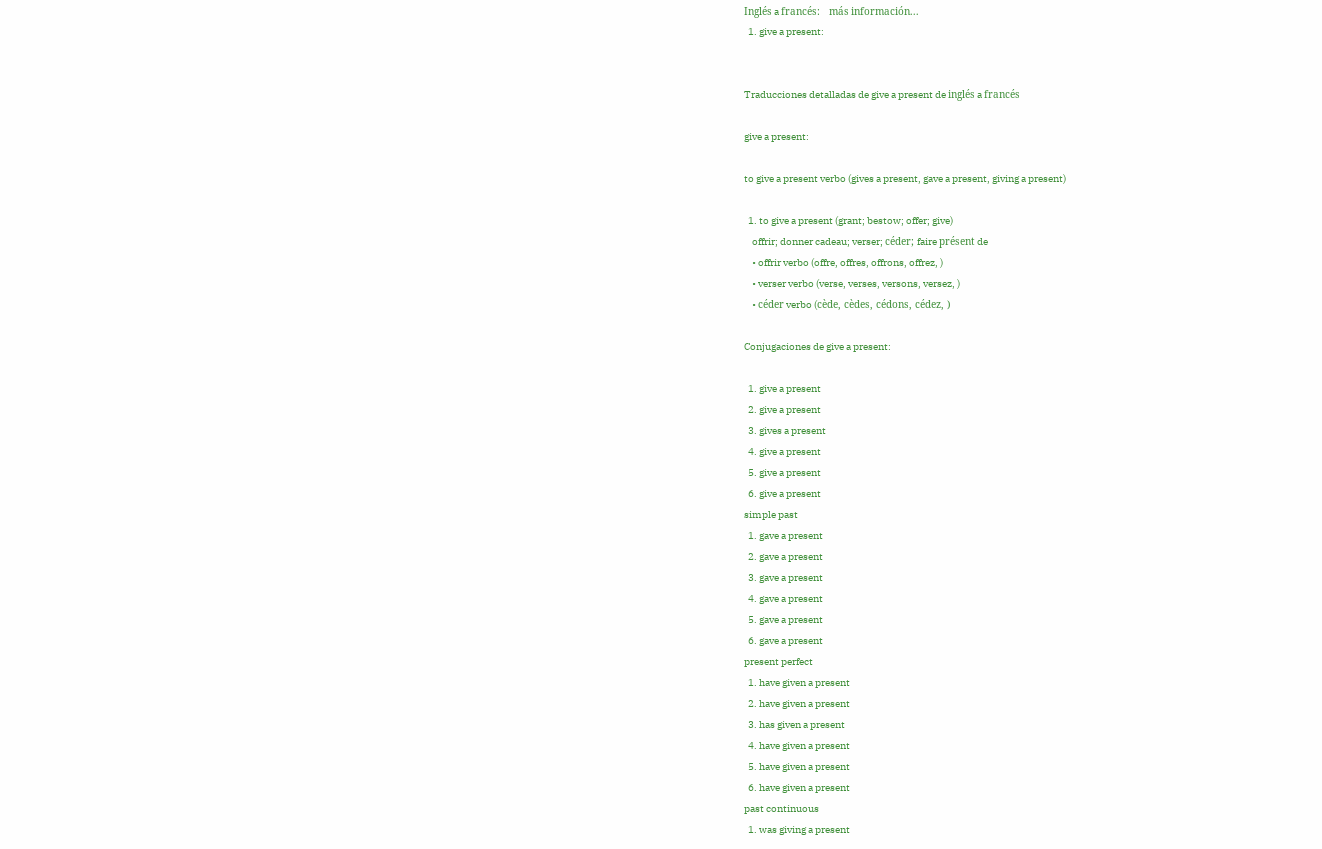Inglés a francés:   más información...
  1. give a present:


Traducciones detalladas de give a present de inglés a francés

give a present:

to give a present verbo (gives a present, gave a present, giving a present)

  1. to give a present (grant; bestow; offer; give)
    offrir; donner cadeau; verser; céder; faire présent de
    • offrir verbo (offre, offres, offrons, offrez, )
    • verser verbo (verse, verses, versons, versez, )
    • céder verbo (cède, cèdes, cédons, cédez, )

Conjugaciones de give a present:

  1. give a present
  2. give a present
  3. gives a present
  4. give a present
  5. give a present
  6. give a present
simple past
  1. gave a present
  2. gave a present
  3. gave a present
  4. gave a present
  5. gave a present
  6. gave a present
present perfect
  1. have given a present
  2. have given a present
  3. has given a present
  4. have given a present
  5. have given a present
  6. have given a present
past continuous
  1. was giving a present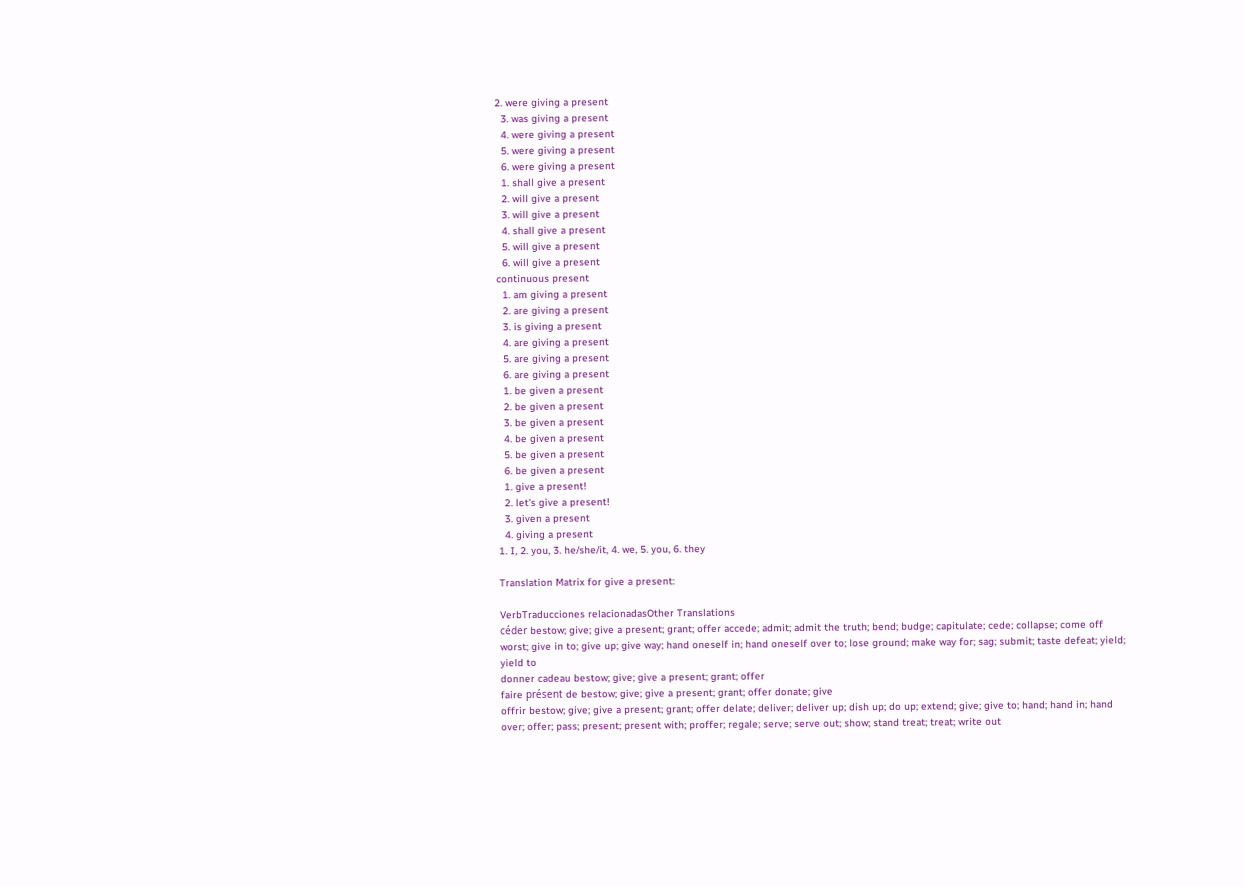2. were giving a present
  3. was giving a present
  4. were giving a present
  5. were giving a present
  6. were giving a present
  1. shall give a present
  2. will give a present
  3. will give a present
  4. shall give a present
  5. will give a present
  6. will give a present
continuous present
  1. am giving a present
  2. are giving a present
  3. is giving a present
  4. are giving a present
  5. are giving a present
  6. are giving a present
  1. be given a present
  2. be given a present
  3. be given a present
  4. be given a present
  5. be given a present
  6. be given a present
  1. give a present!
  2. let's give a present!
  3. given a present
  4. giving a present
1. I, 2. you, 3. he/she/it, 4. we, 5. you, 6. they

Translation Matrix for give a present:

VerbTraducciones relacionadasOther Translations
céder bestow; give; give a present; grant; offer accede; admit; admit the truth; bend; budge; capitulate; cede; collapse; come off worst; give in to; give up; give way; hand oneself in; hand oneself over to; lose ground; make way for; sag; submit; taste defeat; yield; yield to
donner cadeau bestow; give; give a present; grant; offer
faire présent de bestow; give; give a present; grant; offer donate; give
offrir bestow; give; give a present; grant; offer delate; deliver; deliver up; dish up; do up; extend; give; give to; hand; hand in; hand over; offer; pass; present; present with; proffer; regale; serve; serve out; show; stand treat; treat; write out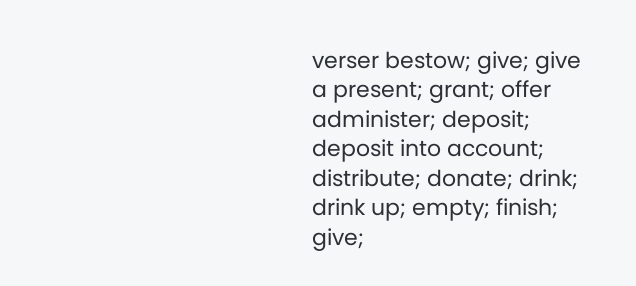verser bestow; give; give a present; grant; offer administer; deposit; deposit into account; distribute; donate; drink; drink up; empty; finish; give;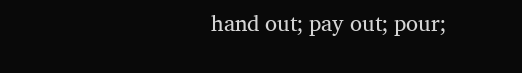hand out; pay out; pour;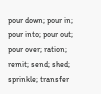pour down; pour in; pour into; pour out; pour over; ration; remit; send; shed; sprinkle; transfer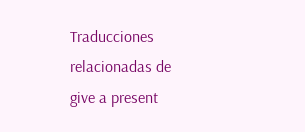Traducciones relacionadas de give a present